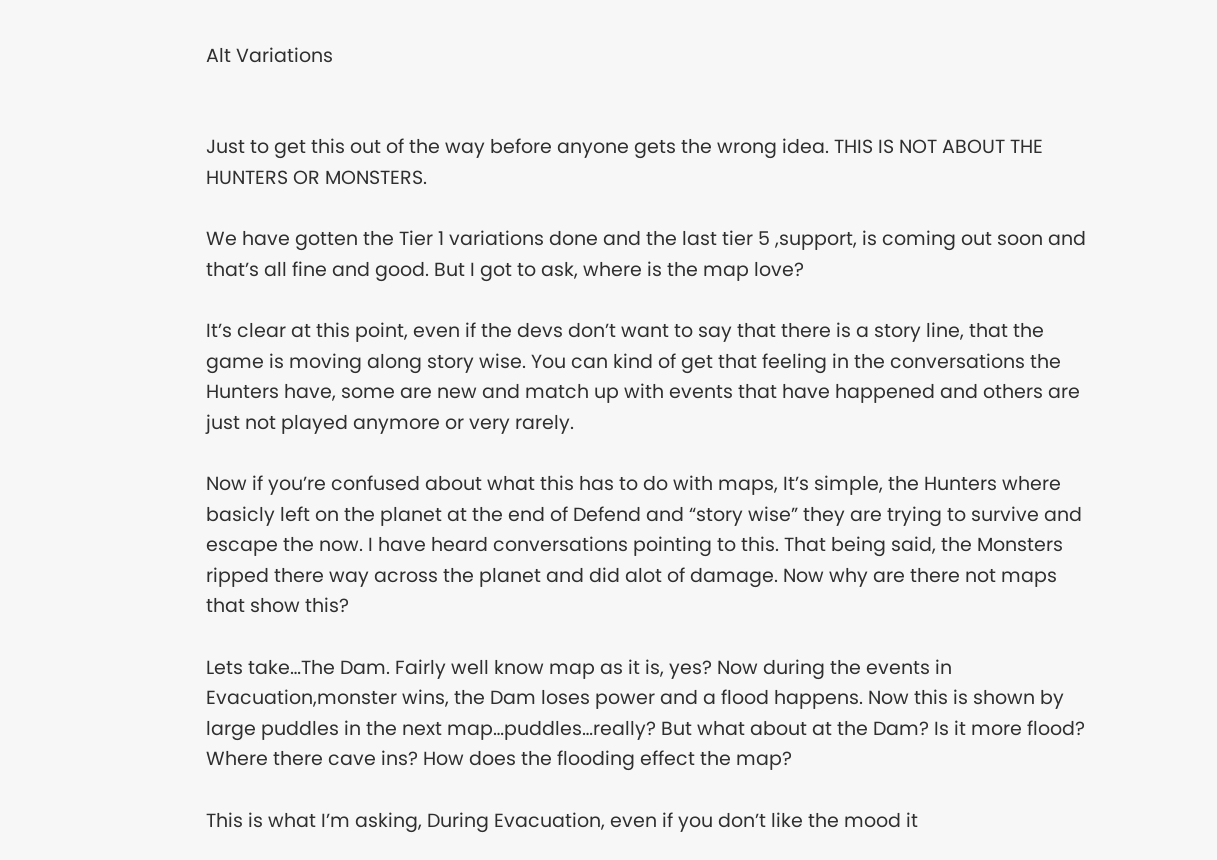Alt Variations


Just to get this out of the way before anyone gets the wrong idea. THIS IS NOT ABOUT THE HUNTERS OR MONSTERS.

We have gotten the Tier 1 variations done and the last tier 5 ,support, is coming out soon and that’s all fine and good. But I got to ask, where is the map love?

It’s clear at this point, even if the devs don’t want to say that there is a story line, that the game is moving along story wise. You can kind of get that feeling in the conversations the Hunters have, some are new and match up with events that have happened and others are just not played anymore or very rarely.

Now if you’re confused about what this has to do with maps, It’s simple, the Hunters where basicly left on the planet at the end of Defend and “story wise” they are trying to survive and escape the now. I have heard conversations pointing to this. That being said, the Monsters ripped there way across the planet and did alot of damage. Now why are there not maps that show this?

Lets take…The Dam. Fairly well know map as it is, yes? Now during the events in Evacuation,monster wins, the Dam loses power and a flood happens. Now this is shown by large puddles in the next map…puddles…really? But what about at the Dam? Is it more flood? Where there cave ins? How does the flooding effect the map?

This is what I’m asking, During Evacuation, even if you don’t like the mood it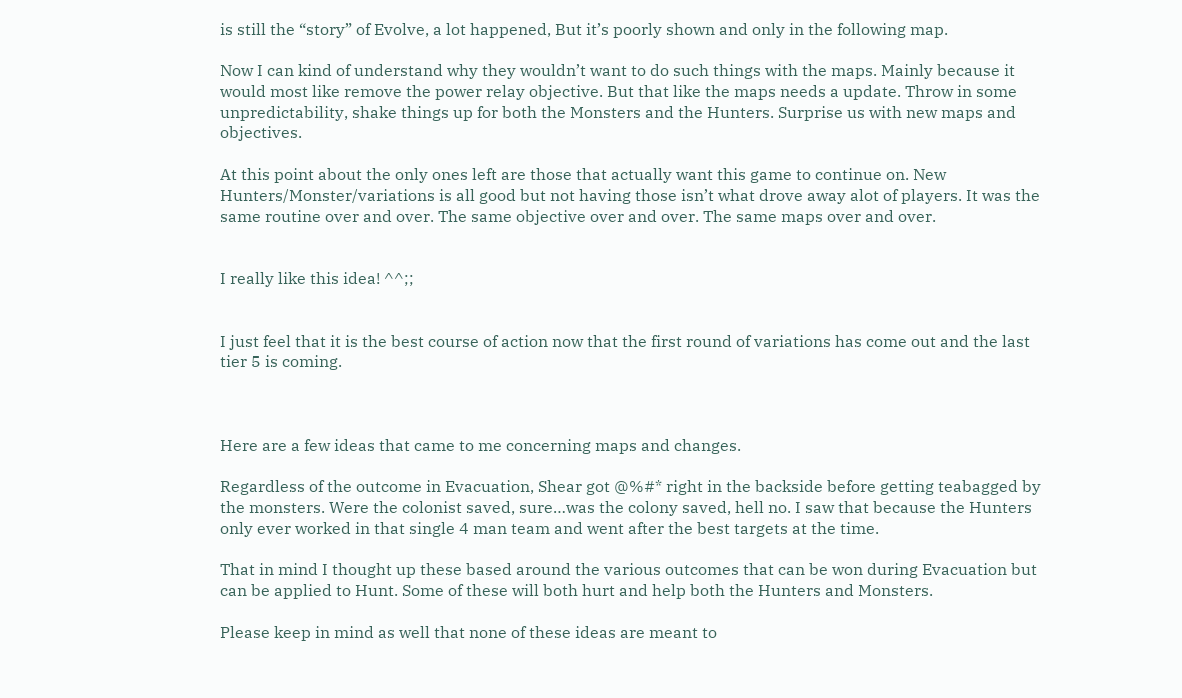is still the “story” of Evolve, a lot happened, But it’s poorly shown and only in the following map.

Now I can kind of understand why they wouldn’t want to do such things with the maps. Mainly because it would most like remove the power relay objective. But that like the maps needs a update. Throw in some unpredictability, shake things up for both the Monsters and the Hunters. Surprise us with new maps and objectives.

At this point about the only ones left are those that actually want this game to continue on. New Hunters/Monster/variations is all good but not having those isn’t what drove away alot of players. It was the same routine over and over. The same objective over and over. The same maps over and over.


I really like this idea! ^^;;


I just feel that it is the best course of action now that the first round of variations has come out and the last tier 5 is coming.



Here are a few ideas that came to me concerning maps and changes.

Regardless of the outcome in Evacuation, Shear got @%#* right in the backside before getting teabagged by the monsters. Were the colonist saved, sure…was the colony saved, hell no. I saw that because the Hunters only ever worked in that single 4 man team and went after the best targets at the time.

That in mind I thought up these based around the various outcomes that can be won during Evacuation but can be applied to Hunt. Some of these will both hurt and help both the Hunters and Monsters.

Please keep in mind as well that none of these ideas are meant to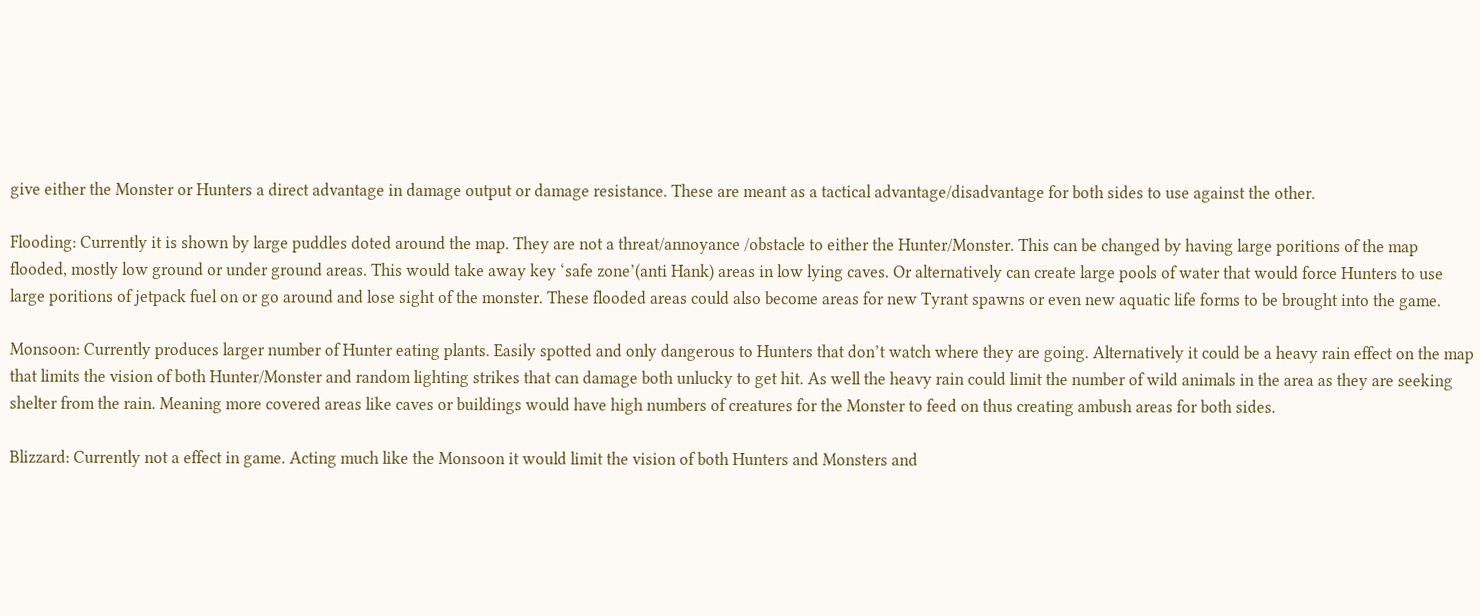give either the Monster or Hunters a direct advantage in damage output or damage resistance. These are meant as a tactical advantage/disadvantage for both sides to use against the other.

Flooding: Currently it is shown by large puddles doted around the map. They are not a threat/annoyance /obstacle to either the Hunter/Monster. This can be changed by having large poritions of the map flooded, mostly low ground or under ground areas. This would take away key ‘safe zone’(anti Hank) areas in low lying caves. Or alternatively can create large pools of water that would force Hunters to use large poritions of jetpack fuel on or go around and lose sight of the monster. These flooded areas could also become areas for new Tyrant spawns or even new aquatic life forms to be brought into the game.

Monsoon: Currently produces larger number of Hunter eating plants. Easily spotted and only dangerous to Hunters that don’t watch where they are going. Alternatively it could be a heavy rain effect on the map that limits the vision of both Hunter/Monster and random lighting strikes that can damage both unlucky to get hit. As well the heavy rain could limit the number of wild animals in the area as they are seeking shelter from the rain. Meaning more covered areas like caves or buildings would have high numbers of creatures for the Monster to feed on thus creating ambush areas for both sides.

Blizzard: Currently not a effect in game. Acting much like the Monsoon it would limit the vision of both Hunters and Monsters and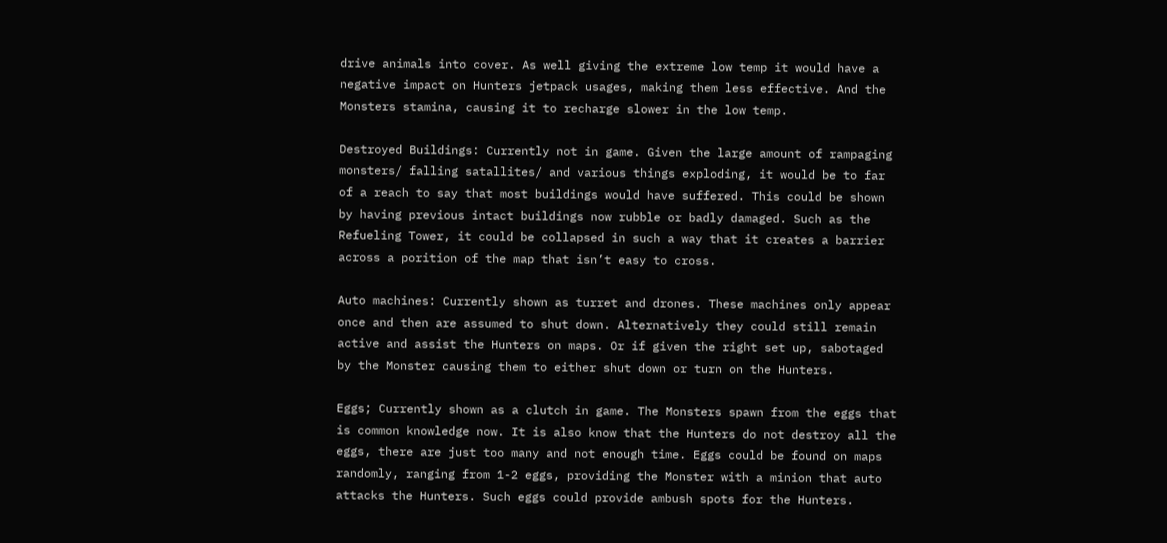drive animals into cover. As well giving the extreme low temp it would have a negative impact on Hunters jetpack usages, making them less effective. And the Monsters stamina, causing it to recharge slower in the low temp.

Destroyed Buildings: Currently not in game. Given the large amount of rampaging monsters/ falling satallites/ and various things exploding, it would be to far of a reach to say that most buildings would have suffered. This could be shown by having previous intact buildings now rubble or badly damaged. Such as the Refueling Tower, it could be collapsed in such a way that it creates a barrier across a porition of the map that isn’t easy to cross.

Auto machines: Currently shown as turret and drones. These machines only appear once and then are assumed to shut down. Alternatively they could still remain active and assist the Hunters on maps. Or if given the right set up, sabotaged by the Monster causing them to either shut down or turn on the Hunters.

Eggs; Currently shown as a clutch in game. The Monsters spawn from the eggs that is common knowledge now. It is also know that the Hunters do not destroy all the eggs, there are just too many and not enough time. Eggs could be found on maps randomly, ranging from 1-2 eggs, providing the Monster with a minion that auto attacks the Hunters. Such eggs could provide ambush spots for the Hunters.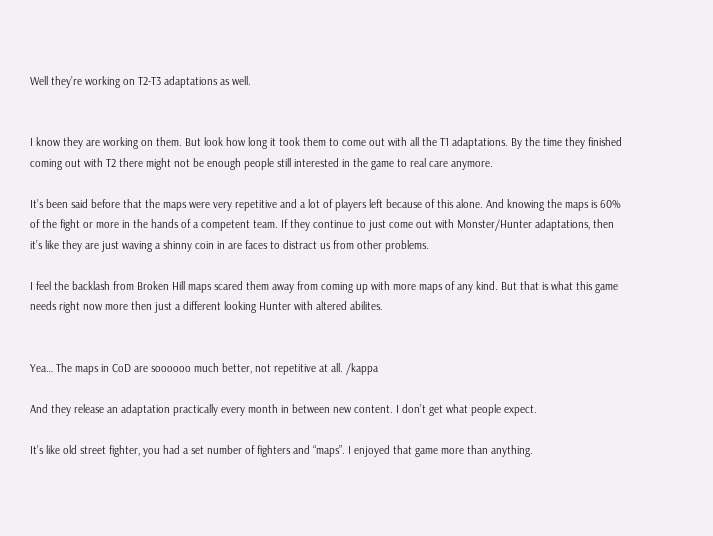Well they’re working on T2-T3 adaptations as well.


I know they are working on them. But look how long it took them to come out with all the T1 adaptations. By the time they finished coming out with T2 there might not be enough people still interested in the game to real care anymore.

It’s been said before that the maps were very repetitive and a lot of players left because of this alone. And knowing the maps is 60% of the fight or more in the hands of a competent team. If they continue to just come out with Monster/Hunter adaptations, then it’s like they are just waving a shinny coin in are faces to distract us from other problems.

I feel the backlash from Broken Hill maps scared them away from coming up with more maps of any kind. But that is what this game needs right now more then just a different looking Hunter with altered abilites.


Yea… The maps in CoD are soooooo much better, not repetitive at all. /kappa

And they release an adaptation practically every month in between new content. I don’t get what people expect.

It’s like old street fighter, you had a set number of fighters and “maps”. I enjoyed that game more than anything.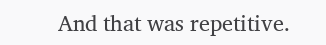And that was repetitive.